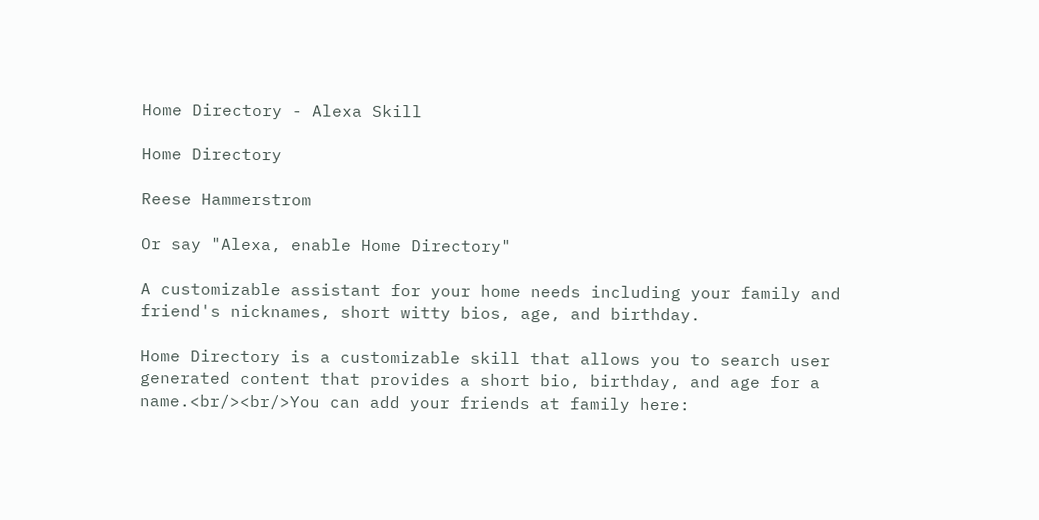Home Directory - Alexa Skill

Home Directory

Reese Hammerstrom

Or say "Alexa, enable Home Directory"

A customizable assistant for your home needs including your family and friend's nicknames, short witty bios, age, and birthday.

Home Directory is a customizable skill that allows you to search user generated content that provides a short bio, birthday, and age for a name.<br/><br/>You can add your friends at family here: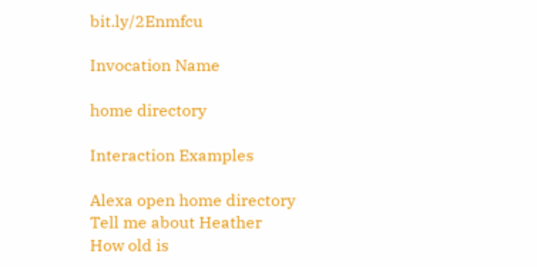bit.ly/2Enmfcu

Invocation Name

home directory

Interaction Examples

Alexa open home directory
Tell me about Heather
How old is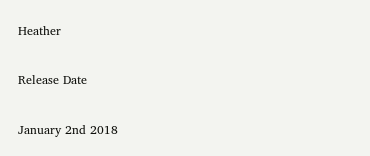Heather

Release Date

January 2nd 2018